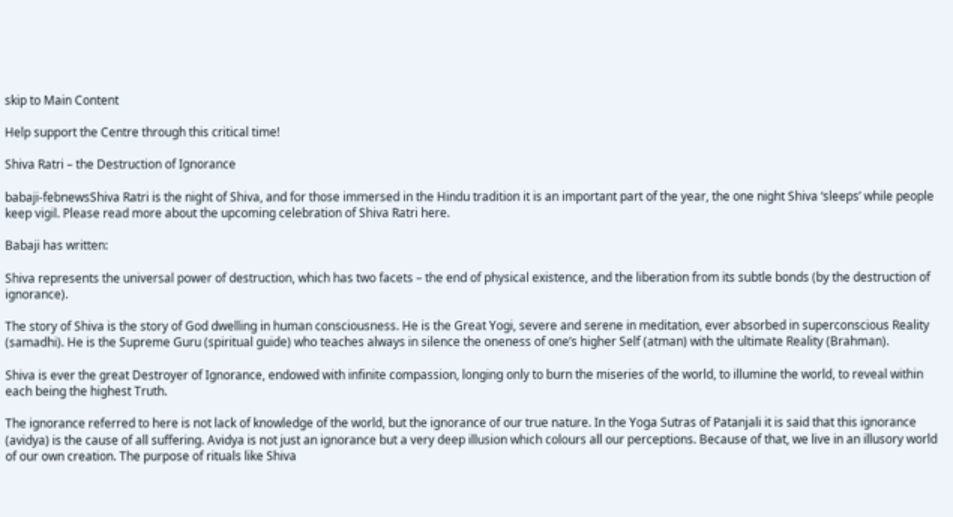skip to Main Content

Help support the Centre through this critical time!

Shiva Ratri – the Destruction of Ignorance

babaji-febnewsShiva Ratri is the night of Shiva, and for those immersed in the Hindu tradition it is an important part of the year, the one night Shiva ‘sleeps’ while people keep vigil. Please read more about the upcoming celebration of Shiva Ratri here.

Babaji has written:

Shiva represents the universal power of destruction, which has two facets – the end of physical existence, and the liberation from its subtle bonds (by the destruction of ignorance).

The story of Shiva is the story of God dwelling in human consciousness. He is the Great Yogi, severe and serene in meditation, ever absorbed in superconscious Reality (samadhi). He is the Supreme Guru (spiritual guide) who teaches always in silence the oneness of one’s higher Self (atman) with the ultimate Reality (Brahman).

Shiva is ever the great Destroyer of Ignorance, endowed with infinite compassion, longing only to burn the miseries of the world, to illumine the world, to reveal within each being the highest Truth.

The ignorance referred to here is not lack of knowledge of the world, but the ignorance of our true nature. In the Yoga Sutras of Patanjali it is said that this ignorance (avidya) is the cause of all suffering. Avidya is not just an ignorance but a very deep illusion which colours all our perceptions. Because of that, we live in an illusory world of our own creation. The purpose of rituals like Shiva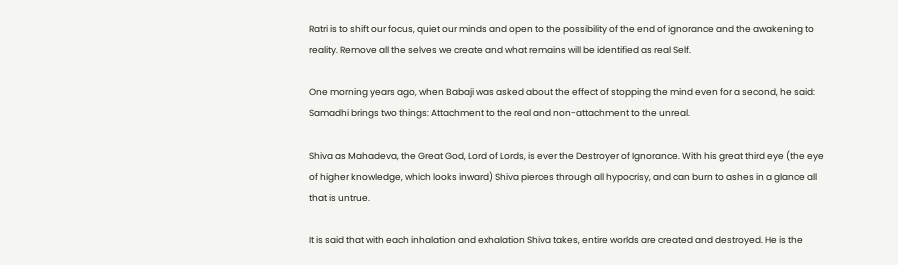Ratri is to shift our focus, quiet our minds and open to the possibility of the end of ignorance and the awakening to reality. Remove all the selves we create and what remains will be identified as real Self.

One morning years ago, when Babaji was asked about the effect of stopping the mind even for a second, he said: Samadhi brings two things: Attachment to the real and non-attachment to the unreal.

Shiva as Mahadeva, the Great God, Lord of Lords, is ever the Destroyer of Ignorance. With his great third eye (the eye of higher knowledge, which looks inward) Shiva pierces through all hypocrisy, and can burn to ashes in a glance all that is untrue.

It is said that with each inhalation and exhalation Shiva takes, entire worlds are created and destroyed. He is the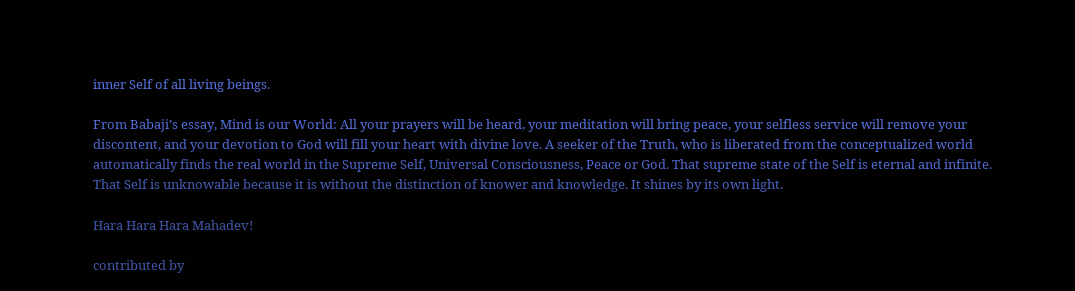inner Self of all living beings.

From Babaji’s essay, Mind is our World: All your prayers will be heard, your meditation will bring peace, your selfless service will remove your discontent, and your devotion to God will fill your heart with divine love. A seeker of the Truth, who is liberated from the conceptualized world automatically finds the real world in the Supreme Self, Universal Consciousness, Peace or God. That supreme state of the Self is eternal and infinite. That Self is unknowable because it is without the distinction of knower and knowledge. It shines by its own light.

Hara Hara Hara Mahadev!

contributed by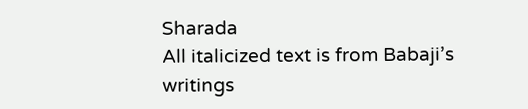Sharada
All italicized text is from Babaji’s writings